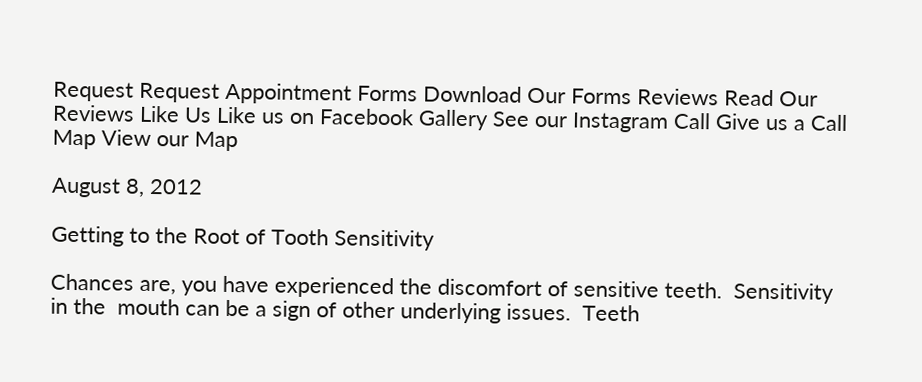Request Request Appointment Forms Download Our Forms Reviews Read Our Reviews Like Us Like us on Facebook Gallery See our Instagram Call Give us a Call Map View our Map

August 8, 2012

Getting to the Root of Tooth Sensitivity

Chances are, you have experienced the discomfort of sensitive teeth.  Sensitivity in the  mouth can be a sign of other underlying issues.  Teeth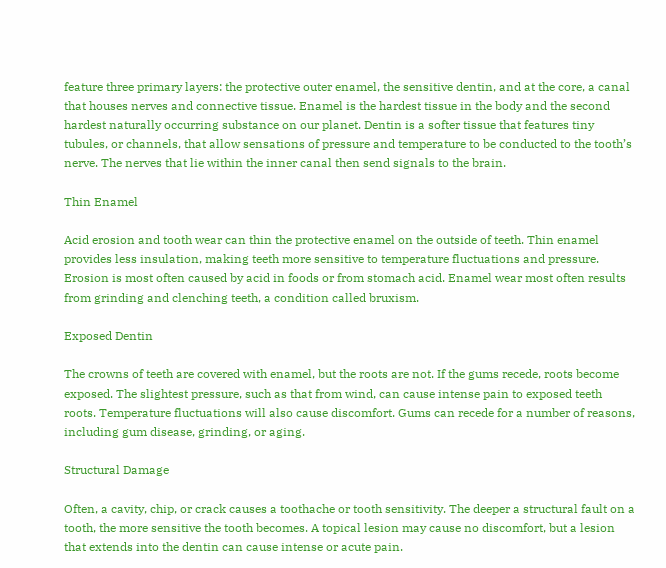feature three primary layers: the protective outer enamel, the sensitive dentin, and at the core, a canal that houses nerves and connective tissue. Enamel is the hardest tissue in the body and the second hardest naturally occurring substance on our planet. Dentin is a softer tissue that features tiny tubules, or channels, that allow sensations of pressure and temperature to be conducted to the tooth’s nerve. The nerves that lie within the inner canal then send signals to the brain.

Thin Enamel

Acid erosion and tooth wear can thin the protective enamel on the outside of teeth. Thin enamel provides less insulation, making teeth more sensitive to temperature fluctuations and pressure. Erosion is most often caused by acid in foods or from stomach acid. Enamel wear most often results from grinding and clenching teeth, a condition called bruxism.

Exposed Dentin

The crowns of teeth are covered with enamel, but the roots are not. If the gums recede, roots become exposed. The slightest pressure, such as that from wind, can cause intense pain to exposed teeth roots. Temperature fluctuations will also cause discomfort. Gums can recede for a number of reasons, including gum disease, grinding, or aging.

Structural Damage

Often, a cavity, chip, or crack causes a toothache or tooth sensitivity. The deeper a structural fault on a tooth, the more sensitive the tooth becomes. A topical lesion may cause no discomfort, but a lesion that extends into the dentin can cause intense or acute pain.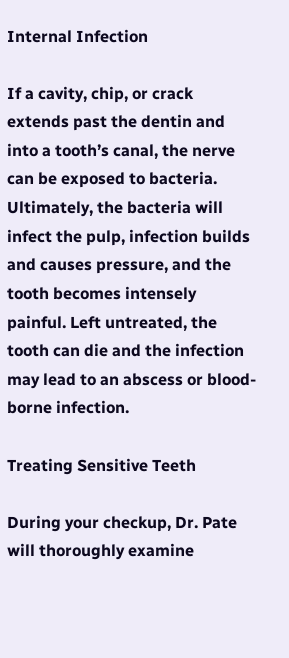Internal Infection

If a cavity, chip, or crack extends past the dentin and into a tooth’s canal, the nerve can be exposed to bacteria. Ultimately, the bacteria will infect the pulp, infection builds and causes pressure, and the tooth becomes intensely painful. Left untreated, the tooth can die and the infection may lead to an abscess or blood-borne infection.

Treating Sensitive Teeth

During your checkup, Dr. Pate will thoroughly examine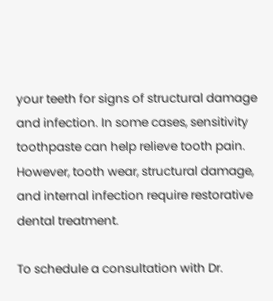your teeth for signs of structural damage and infection. In some cases, sensitivity toothpaste can help relieve tooth pain. However, tooth wear, structural damage, and internal infection require restorative dental treatment.

To schedule a consultation with Dr.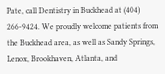Pate, call Dentistry in Buckhead at (404) 266-9424. We proudly welcome patients from the Buckhead area, as well as Sandy Springs, Lenox, Brookhaven, Atlanta, and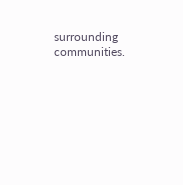surrounding communities.